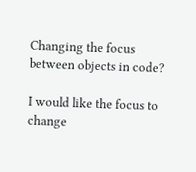Changing the focus between objects in code?

I would like the focus to change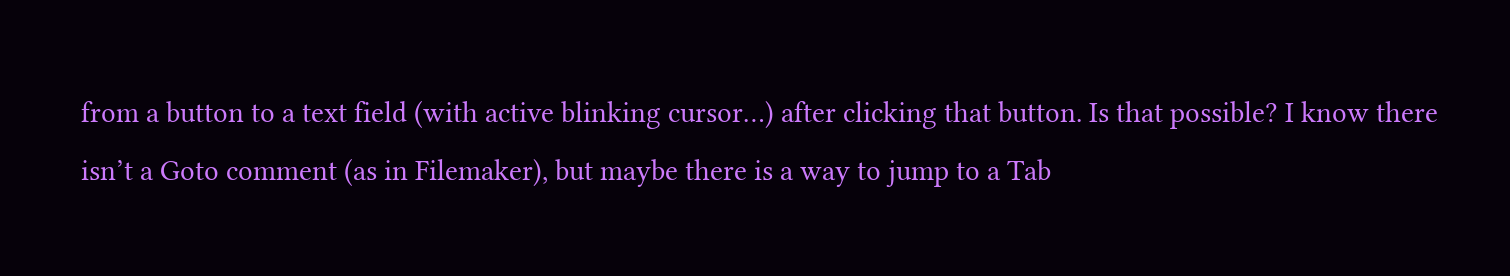from a button to a text field (with active blinking cursor…) after clicking that button. Is that possible? I know there isn’t a Goto comment (as in Filemaker), but maybe there is a way to jump to a Tab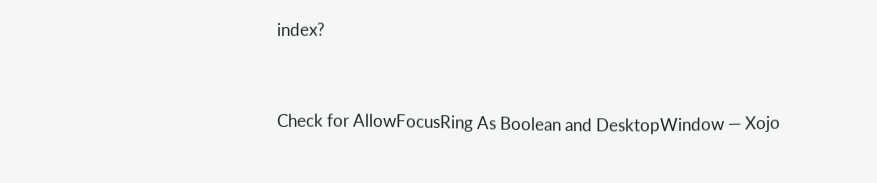index?


Check for AllowFocusRing As Boolean and DesktopWindow — Xojo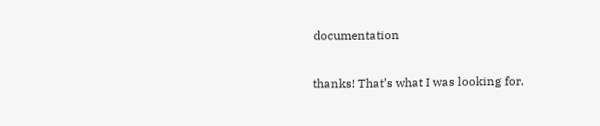documentation

thanks! That’s what I was looking for.